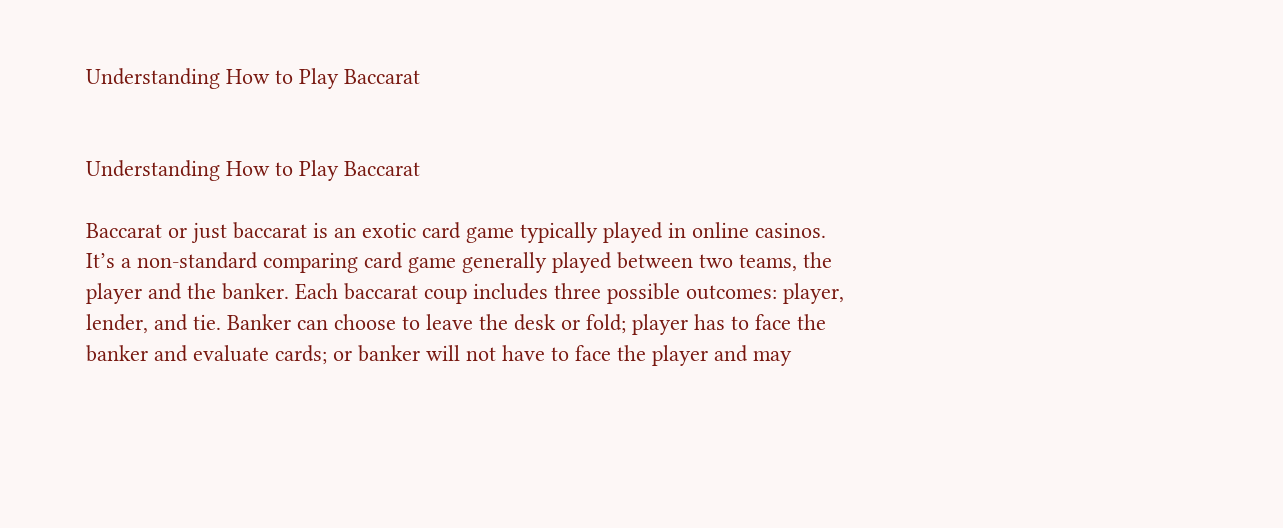Understanding How to Play Baccarat


Understanding How to Play Baccarat

Baccarat or just baccarat is an exotic card game typically played in online casinos. It’s a non-standard comparing card game generally played between two teams, the player and the banker. Each baccarat coup includes three possible outcomes: player, lender, and tie. Banker can choose to leave the desk or fold; player has to face the banker and evaluate cards; or banker will not have to face the player and may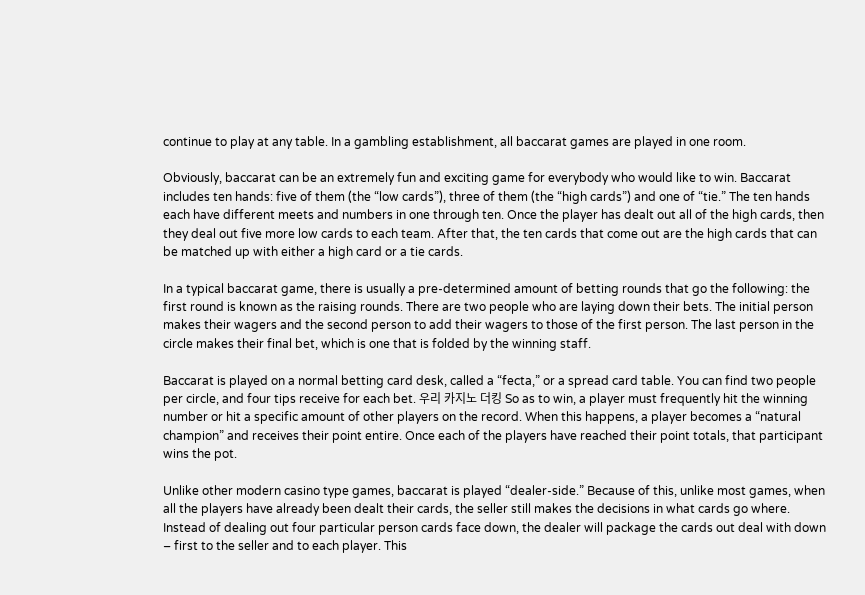continue to play at any table. In a gambling establishment, all baccarat games are played in one room.

Obviously, baccarat can be an extremely fun and exciting game for everybody who would like to win. Baccarat includes ten hands: five of them (the “low cards”), three of them (the “high cards”) and one of “tie.” The ten hands each have different meets and numbers in one through ten. Once the player has dealt out all of the high cards, then they deal out five more low cards to each team. After that, the ten cards that come out are the high cards that can be matched up with either a high card or a tie cards.

In a typical baccarat game, there is usually a pre-determined amount of betting rounds that go the following: the first round is known as the raising rounds. There are two people who are laying down their bets. The initial person makes their wagers and the second person to add their wagers to those of the first person. The last person in the circle makes their final bet, which is one that is folded by the winning staff.

Baccarat is played on a normal betting card desk, called a “fecta,” or a spread card table. You can find two people per circle, and four tips receive for each bet. 우리 카지노 더킹 So as to win, a player must frequently hit the winning number or hit a specific amount of other players on the record. When this happens, a player becomes a “natural champion” and receives their point entire. Once each of the players have reached their point totals, that participant wins the pot.

Unlike other modern casino type games, baccarat is played “dealer-side.” Because of this, unlike most games, when all the players have already been dealt their cards, the seller still makes the decisions in what cards go where. Instead of dealing out four particular person cards face down, the dealer will package the cards out deal with down – first to the seller and to each player. This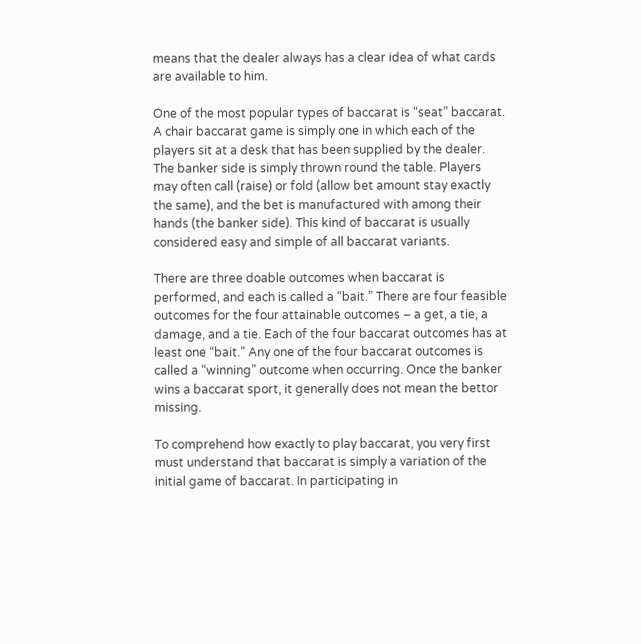means that the dealer always has a clear idea of what cards are available to him.

One of the most popular types of baccarat is “seat” baccarat. A chair baccarat game is simply one in which each of the players sit at a desk that has been supplied by the dealer. The banker side is simply thrown round the table. Players may often call (raise) or fold (allow bet amount stay exactly the same), and the bet is manufactured with among their hands (the banker side). This kind of baccarat is usually considered easy and simple of all baccarat variants.

There are three doable outcomes when baccarat is performed, and each is called a “bait.” There are four feasible outcomes for the four attainable outcomes – a get, a tie, a damage, and a tie. Each of the four baccarat outcomes has at least one “bait.” Any one of the four baccarat outcomes is called a “winning” outcome when occurring. Once the banker wins a baccarat sport, it generally does not mean the bettor missing.

To comprehend how exactly to play baccarat, you very first must understand that baccarat is simply a variation of the initial game of baccarat. In participating in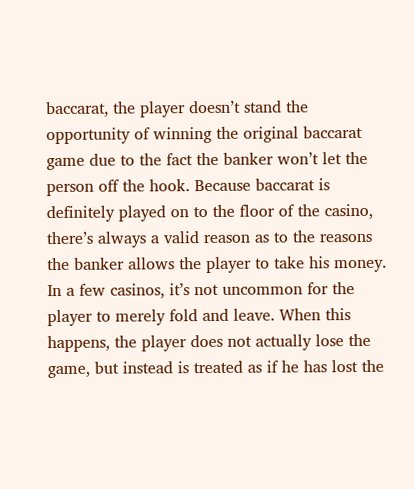baccarat, the player doesn’t stand the opportunity of winning the original baccarat game due to the fact the banker won’t let the person off the hook. Because baccarat is definitely played on to the floor of the casino, there’s always a valid reason as to the reasons the banker allows the player to take his money. In a few casinos, it’s not uncommon for the player to merely fold and leave. When this happens, the player does not actually lose the game, but instead is treated as if he has lost the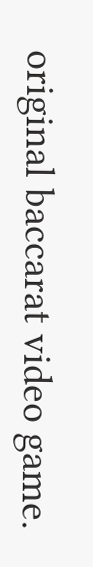original baccarat video game.